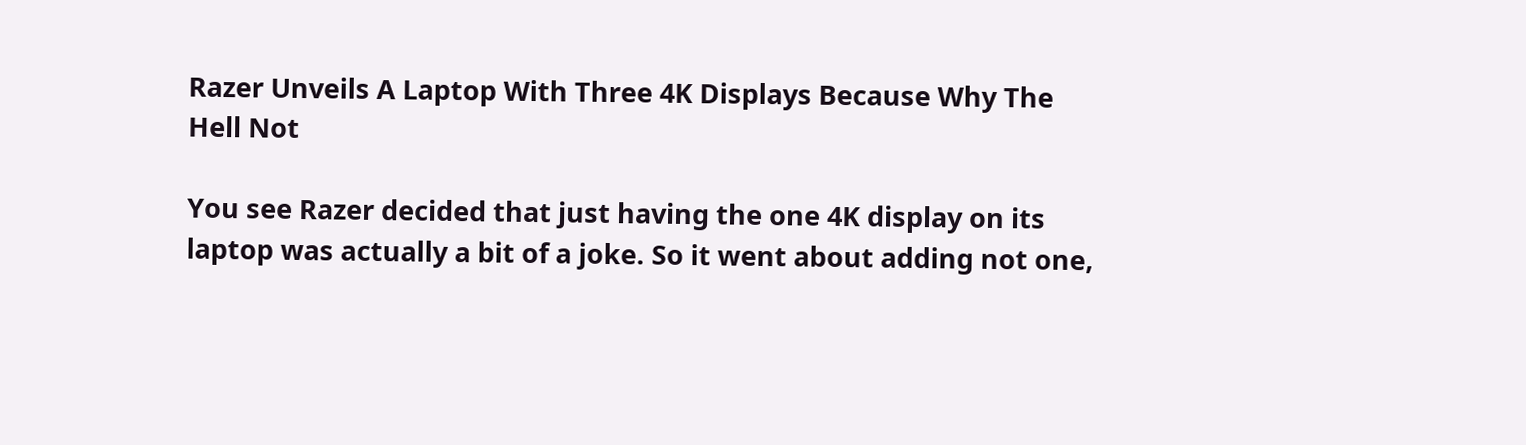Razer Unveils A Laptop With Three 4K Displays Because Why The Hell Not

You see Razer decided that just having the one 4K display on its laptop was actually a bit of a joke. So it went about adding not one,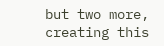but two more, creating this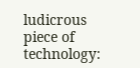ludicrous piece of technology: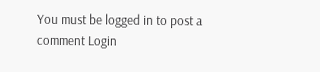You must be logged in to post a comment Login